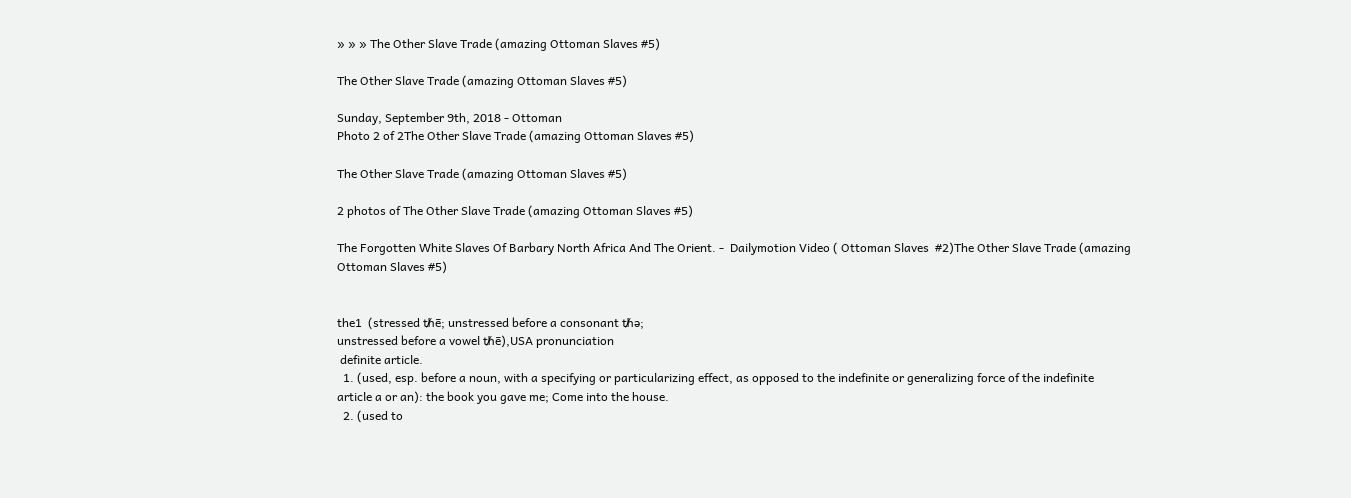» » » The Other Slave Trade (amazing Ottoman Slaves #5)

The Other Slave Trade (amazing Ottoman Slaves #5)

Sunday, September 9th, 2018 - Ottoman
Photo 2 of 2The Other Slave Trade (amazing Ottoman Slaves #5)

The Other Slave Trade (amazing Ottoman Slaves #5)

2 photos of The Other Slave Trade (amazing Ottoman Slaves #5)

The Forgotten White Slaves Of Barbary North Africa And The Orient. -  Dailymotion Video ( Ottoman Slaves  #2)The Other Slave Trade (amazing Ottoman Slaves #5)


the1  (stressed ᵺē; unstressed before a consonant ᵺə;
unstressed before a vowel ᵺē),USA pronunciation
 definite article.
  1. (used, esp. before a noun, with a specifying or particularizing effect, as opposed to the indefinite or generalizing force of the indefinite article a or an): the book you gave me; Come into the house.
  2. (used to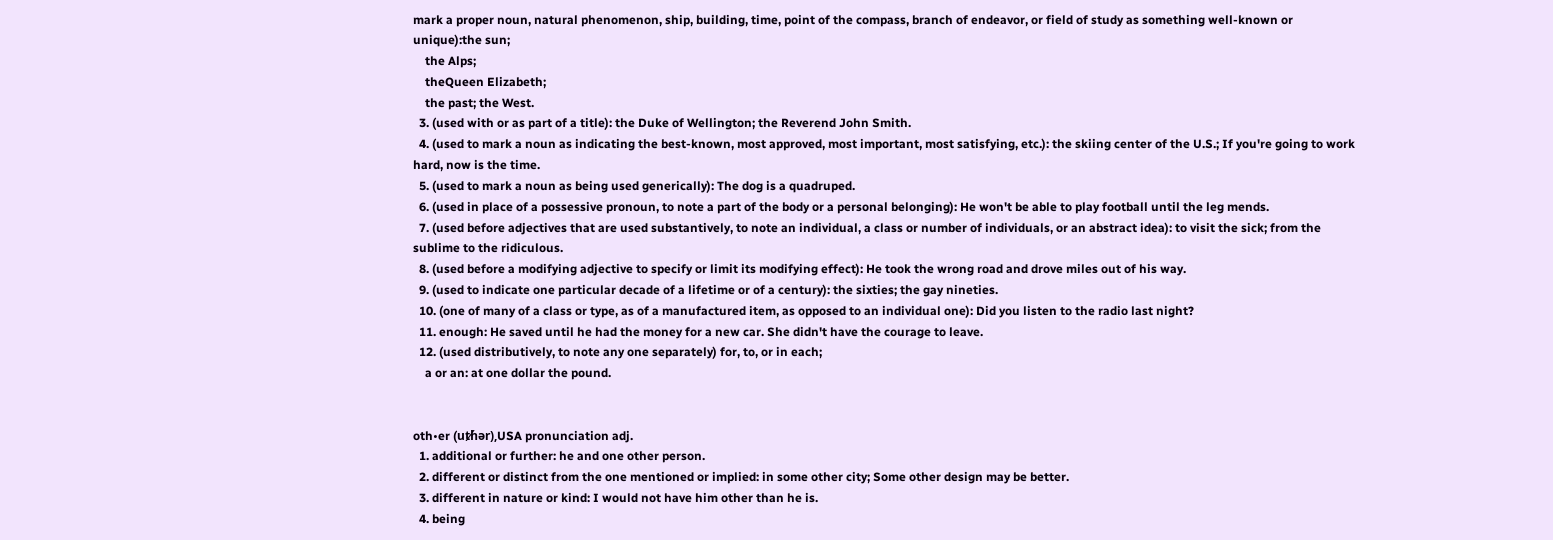mark a proper noun, natural phenomenon, ship, building, time, point of the compass, branch of endeavor, or field of study as something well-known or unique):the sun;
    the Alps;
    theQueen Elizabeth;
    the past; the West.
  3. (used with or as part of a title): the Duke of Wellington; the Reverend John Smith.
  4. (used to mark a noun as indicating the best-known, most approved, most important, most satisfying, etc.): the skiing center of the U.S.; If you're going to work hard, now is the time.
  5. (used to mark a noun as being used generically): The dog is a quadruped.
  6. (used in place of a possessive pronoun, to note a part of the body or a personal belonging): He won't be able to play football until the leg mends.
  7. (used before adjectives that are used substantively, to note an individual, a class or number of individuals, or an abstract idea): to visit the sick; from the sublime to the ridiculous.
  8. (used before a modifying adjective to specify or limit its modifying effect): He took the wrong road and drove miles out of his way.
  9. (used to indicate one particular decade of a lifetime or of a century): the sixties; the gay nineties.
  10. (one of many of a class or type, as of a manufactured item, as opposed to an individual one): Did you listen to the radio last night?
  11. enough: He saved until he had the money for a new car. She didn't have the courage to leave.
  12. (used distributively, to note any one separately) for, to, or in each;
    a or an: at one dollar the pound.


oth•er (uᵺər),USA pronunciation adj.
  1. additional or further: he and one other person.
  2. different or distinct from the one mentioned or implied: in some other city; Some other design may be better.
  3. different in nature or kind: I would not have him other than he is.
  4. being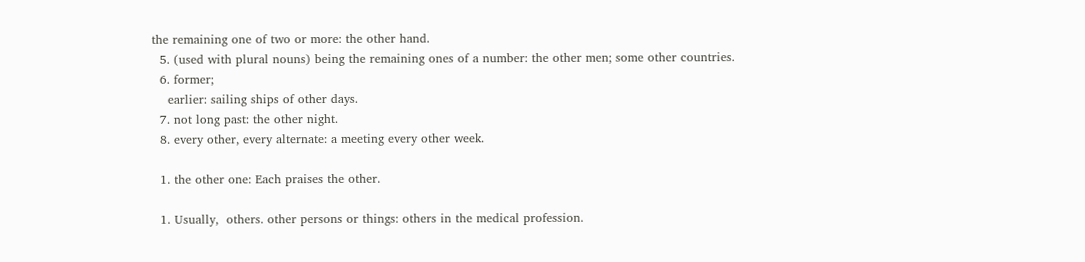the remaining one of two or more: the other hand.
  5. (used with plural nouns) being the remaining ones of a number: the other men; some other countries.
  6. former;
    earlier: sailing ships of other days.
  7. not long past: the other night.
  8. every other, every alternate: a meeting every other week.

  1. the other one: Each praises the other.

  1. Usually,  others. other persons or things: others in the medical profession.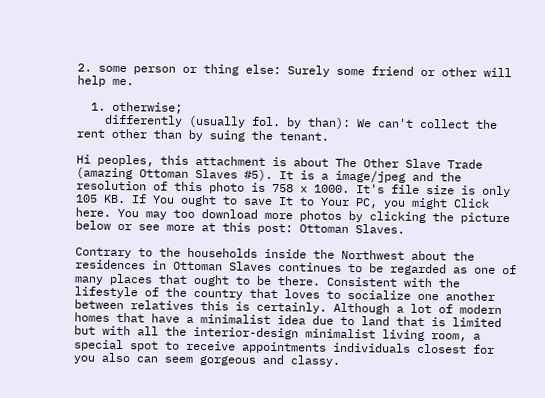2. some person or thing else: Surely some friend or other will help me.

  1. otherwise;
    differently (usually fol. by than): We can't collect the rent other than by suing the tenant.

Hi peoples, this attachment is about The Other Slave Trade (amazing Ottoman Slaves #5). It is a image/jpeg and the resolution of this photo is 758 x 1000. It's file size is only 105 KB. If You ought to save It to Your PC, you might Click here. You may too download more photos by clicking the picture below or see more at this post: Ottoman Slaves.

Contrary to the households inside the Northwest about the residences in Ottoman Slaves continues to be regarded as one of many places that ought to be there. Consistent with the lifestyle of the country that loves to socialize one another between relatives this is certainly. Although a lot of modern homes that have a minimalist idea due to land that is limited but with all the interior-design minimalist living room, a special spot to receive appointments individuals closest for you also can seem gorgeous and classy.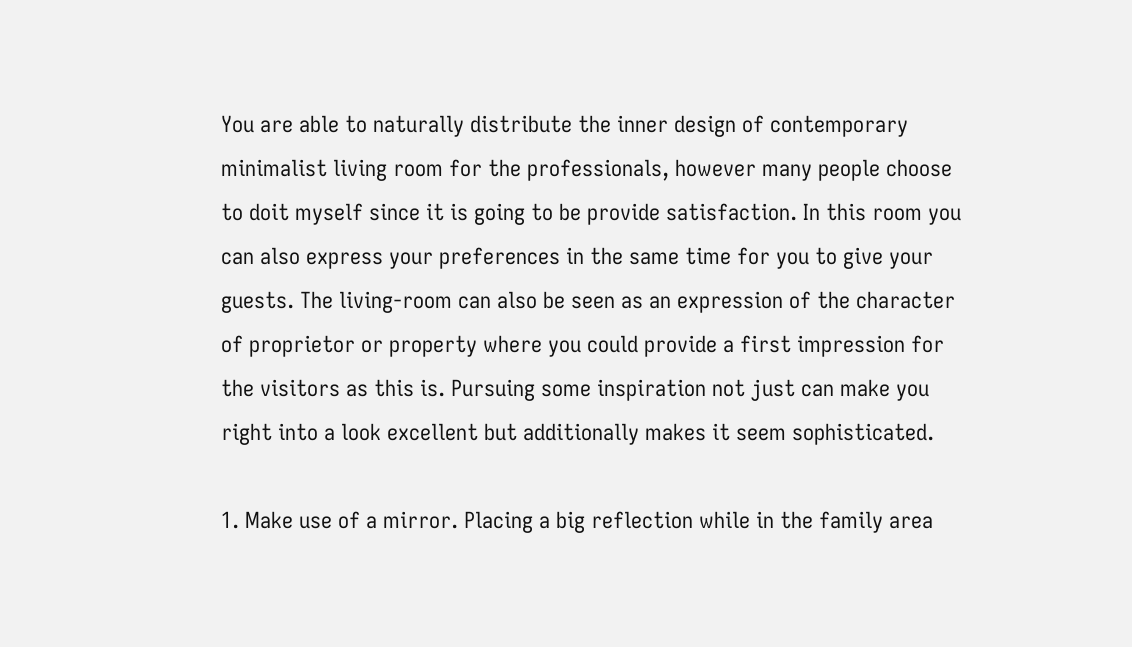You are able to naturally distribute the inner design of contemporary minimalist living room for the professionals, however many people choose to doit myself since it is going to be provide satisfaction. In this room you can also express your preferences in the same time for you to give your guests. The living-room can also be seen as an expression of the character of proprietor or property where you could provide a first impression for the visitors as this is. Pursuing some inspiration not just can make you right into a look excellent but additionally makes it seem sophisticated.

1. Make use of a mirror. Placing a big reflection while in the family area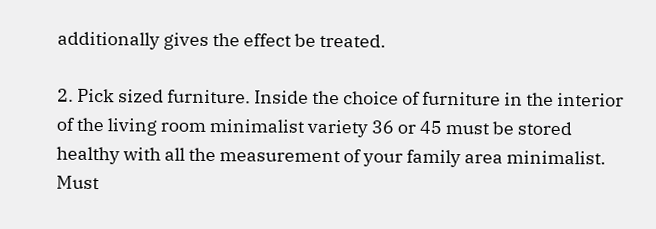additionally gives the effect be treated.

2. Pick sized furniture. Inside the choice of furniture in the interior of the living room minimalist variety 36 or 45 must be stored healthy with all the measurement of your family area minimalist. Must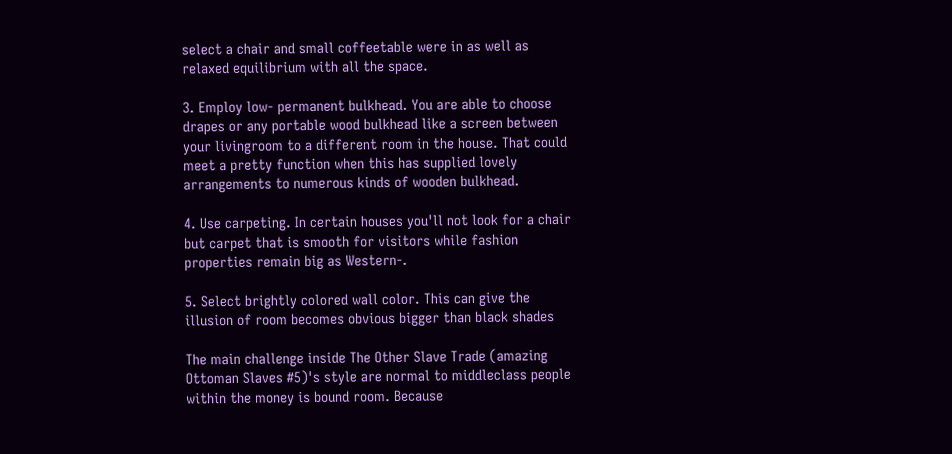select a chair and small coffeetable were in as well as relaxed equilibrium with all the space.

3. Employ low- permanent bulkhead. You are able to choose drapes or any portable wood bulkhead like a screen between your livingroom to a different room in the house. That could meet a pretty function when this has supplied lovely arrangements to numerous kinds of wooden bulkhead.

4. Use carpeting. In certain houses you'll not look for a chair but carpet that is smooth for visitors while fashion properties remain big as Western-.

5. Select brightly colored wall color. This can give the illusion of room becomes obvious bigger than black shades

The main challenge inside The Other Slave Trade (amazing Ottoman Slaves #5)'s style are normal to middleclass people within the money is bound room. Because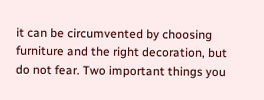it can be circumvented by choosing furniture and the right decoration, but do not fear. Two important things you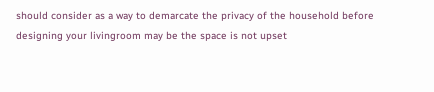should consider as a way to demarcate the privacy of the household before designing your livingroom may be the space is not upset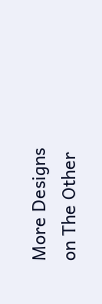More Designs on The Other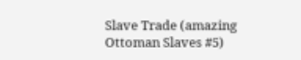Slave Trade (amazing Ottoman Slaves #5)